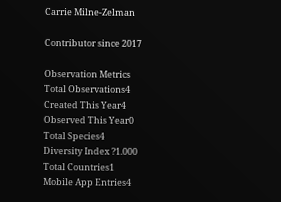Carrie Milne-Zelman

Contributor since 2017

Observation Metrics
Total Observations4
Created This Year4
Observed This Year0
Total Species4
Diversity Index ?1.000
Total Countries1
Mobile App Entries4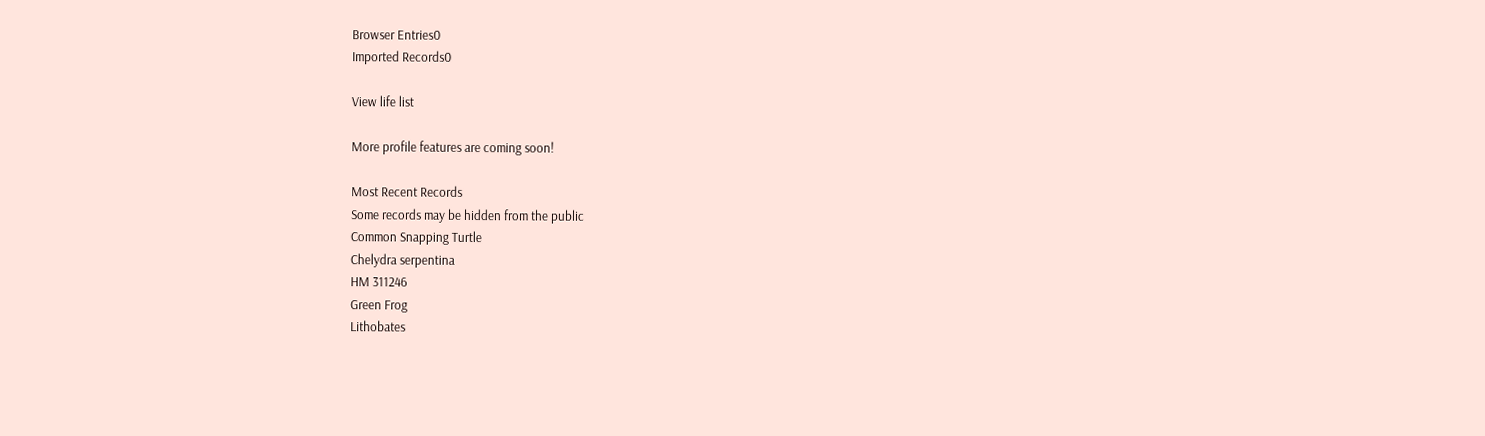Browser Entries0
Imported Records0

View life list

More profile features are coming soon!

Most Recent Records
Some records may be hidden from the public
Common Snapping Turtle
Chelydra serpentina
HM 311246
Green Frog
Lithobates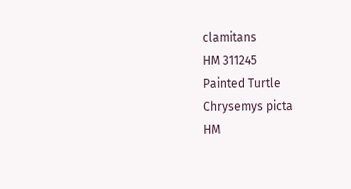clamitans
HM 311245
Painted Turtle
Chrysemys picta
HM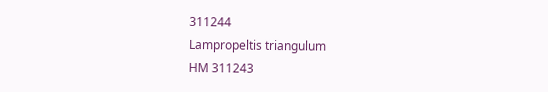311244
Lampropeltis triangulum
HM 311243